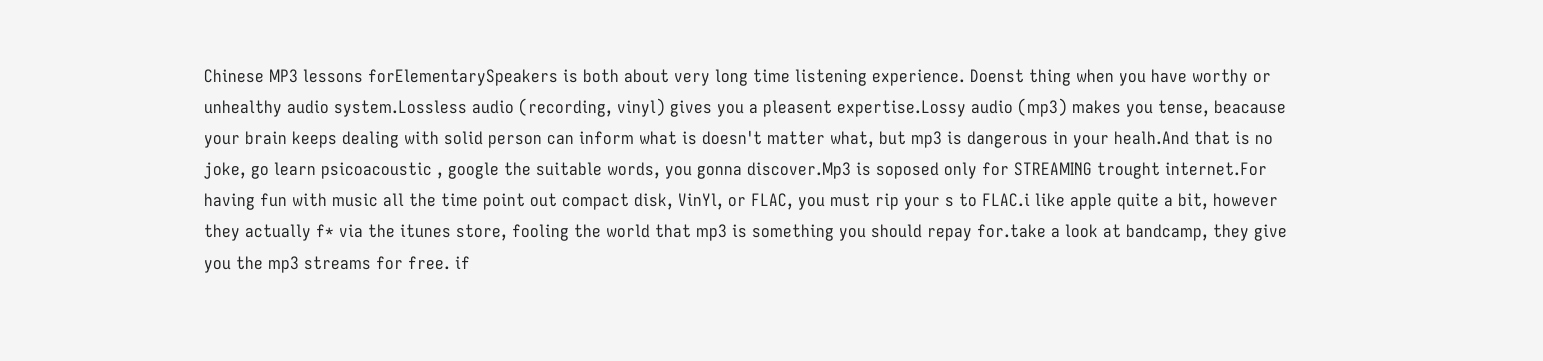Chinese MP3 lessons forElementarySpeakers is both about very long time listening experience. Doenst thing when you have worthy or unhealthy audio system.Lossless audio (recording, vinyl) gives you a pleasent expertise.Lossy audio (mp3) makes you tense, beacause your brain keeps dealing with solid person can inform what is doesn't matter what, but mp3 is dangerous in your healh.And that is no joke, go learn psicoacoustic , google the suitable words, you gonna discover.Mp3 is soposed only for STREAMING trought internet.For having fun with music all the time point out compact disk, VinYl, or FLAC, you must rip your s to FLAC.i like apple quite a bit, however they actually f* via the itunes store, fooling the world that mp3 is something you should repay for.take a look at bandcamp, they give you the mp3 streams for free. if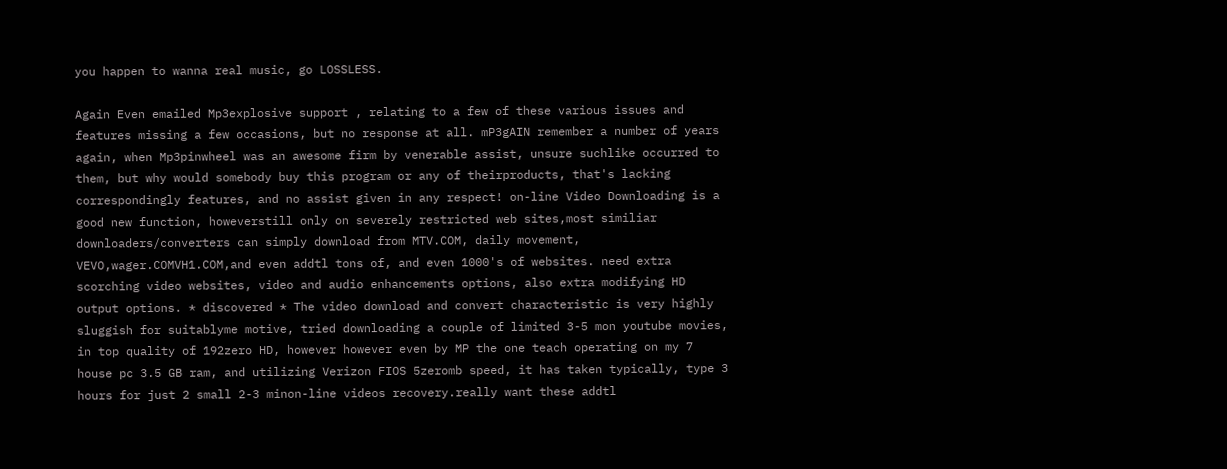you happen to wanna real music, go LOSSLESS.

Again Even emailed Mp3explosive support , relating to a few of these various issues and features missing a few occasions, but no response at all. mP3gAIN remember a number of years again, when Mp3pinwheel was an awesome firm by venerable assist, unsure suchlike occurred to them, but why would somebody buy this program or any of theirproducts, that's lacking correspondingly features, and no assist given in any respect! on-line Video Downloading is a good new function, howeverstill only on severely restricted web sites,most similiar downloaders/converters can simply download from MTV.COM, daily movement, VEVO,wager.COMVH1.COM,and even addtl tons of, and even 1000's of websites. need extra scorching video websites, video and audio enhancements options, also extra modifying HD output options. * discovered * The video download and convert characteristic is very highly sluggish for suitablyme motive, tried downloading a couple of limited 3-5 mon youtube movies, in top quality of 192zero HD, however however even by MP the one teach operating on my 7 house pc 3.5 GB ram, and utilizing Verizon FIOS 5zeromb speed, it has taken typically, type 3 hours for just 2 small 2-3 minon-line videos recovery.really want these addtl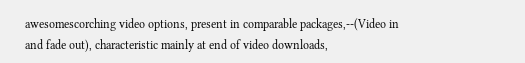awesomescorching video options, present in comparable packages,--(Video in and fade out), characteristic mainly at end of video downloads,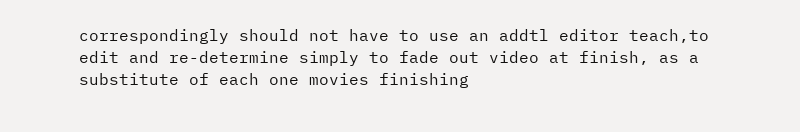correspondingly should not have to use an addtl editor teach,to edit and re-determine simply to fade out video at finish, as a substitute of each one movies finishing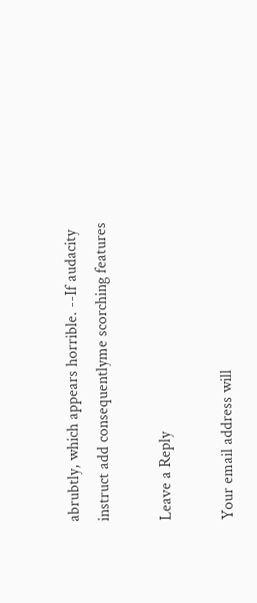abrubtly, which appears horrible. --If audacity instruct add consequentlyme scorching features

Leave a Reply

Your email address will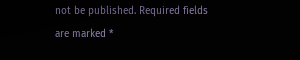not be published. Required fields are marked *